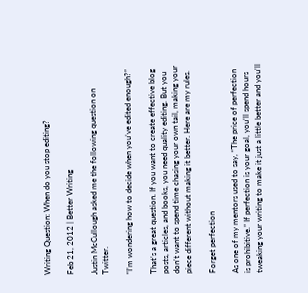Writing Question: When do you stop editing?

Feb 21, 2012 | Better Writing

Justin McCullough asked me the following question on Twitter.

“I’m wondering how to decide when you’ve edited enough?”

That’s a great question. If you want to create effective blog posts, articles, and books, you need quality editing. But you don’t want to spend time chasing your own tail, making your piece different without making it better. Here are my rules.

Forget perfection

As one of my mentors used to say, “The price of perfection is prohibitive.” If perfection is your goal, you’ll spend hours tweaking your writing to make it just a little better and you’ll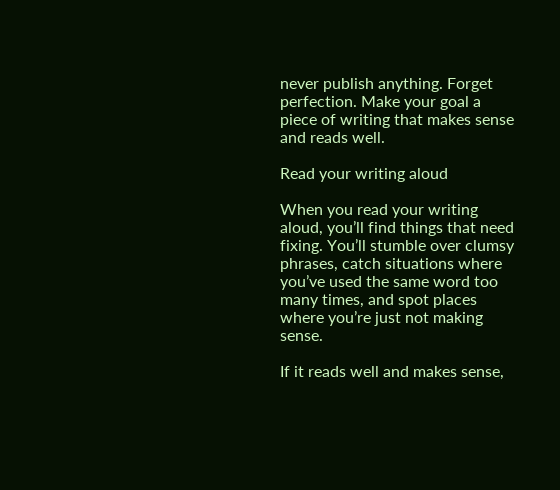never publish anything. Forget perfection. Make your goal a piece of writing that makes sense and reads well.

Read your writing aloud

When you read your writing aloud, you’ll find things that need fixing. You’ll stumble over clumsy phrases, catch situations where you’ve used the same word too many times, and spot places where you’re just not making sense.

If it reads well and makes sense,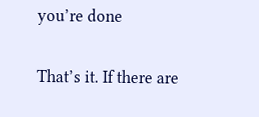you’re done

That’s it. If there are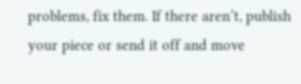problems, fix them. If there aren’t, publish your piece or send it off and move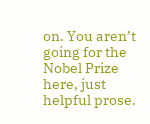on. You aren’t going for the Nobel Prize here, just helpful prose.